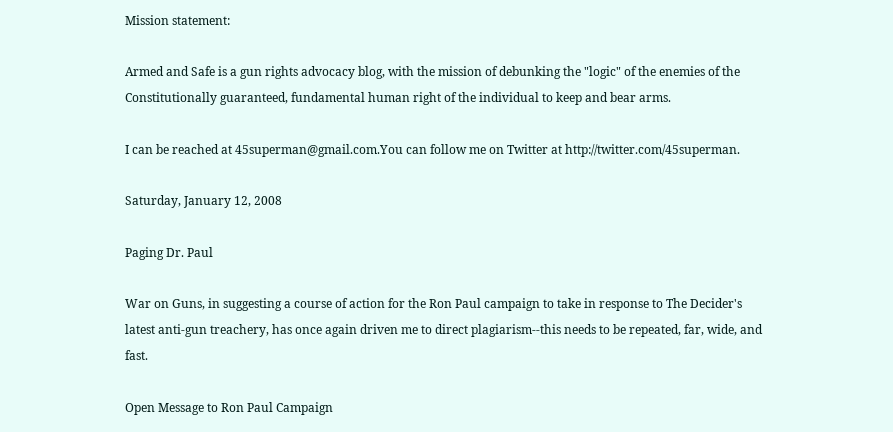Mission statement:

Armed and Safe is a gun rights advocacy blog, with the mission of debunking the "logic" of the enemies of the Constitutionally guaranteed, fundamental human right of the individual to keep and bear arms.

I can be reached at 45superman@gmail.com.You can follow me on Twitter at http://twitter.com/45superman.

Saturday, January 12, 2008

Paging Dr. Paul

War on Guns, in suggesting a course of action for the Ron Paul campaign to take in response to The Decider's latest anti-gun treachery, has once again driven me to direct plagiarism--this needs to be repeated, far, wide, and fast.

Open Message to Ron Paul Campaign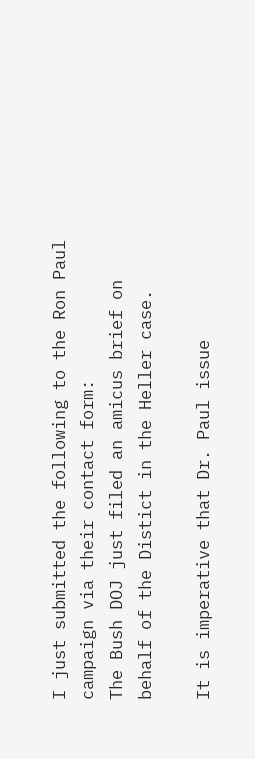I just submitted the following to the Ron Paul campaign via their contact form:
The Bush DOJ just filed an amicus brief on behalf of the Distict in the Heller case.

It is imperative that Dr. Paul issue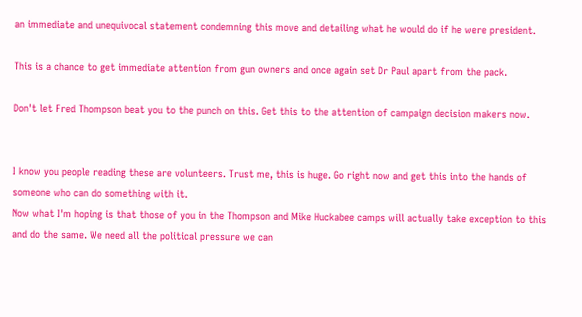an immediate and unequivocal statement condemning this move and detailing what he would do if he were president.

This is a chance to get immediate attention from gun owners and once again set Dr Paul apart from the pack.

Don't let Fred Thompson beat you to the punch on this. Get this to the attention of campaign decision makers now.


I know you people reading these are volunteers. Trust me, this is huge. Go right now and get this into the hands of someone who can do something with it.
Now what I'm hoping is that those of you in the Thompson and Mike Huckabee camps will actually take exception to this and do the same. We need all the political pressure we can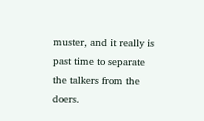muster, and it really is past time to separate the talkers from the doers.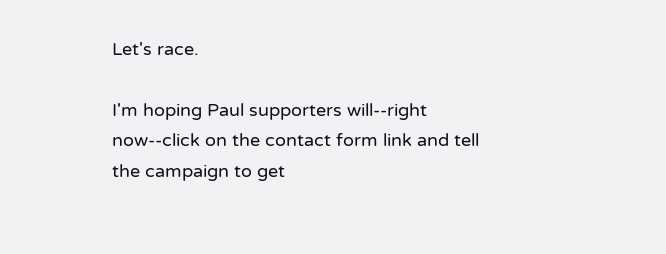Let's race.

I'm hoping Paul supporters will--right now--click on the contact form link and tell the campaign to get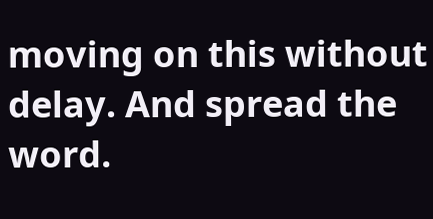moving on this without delay. And spread the word.